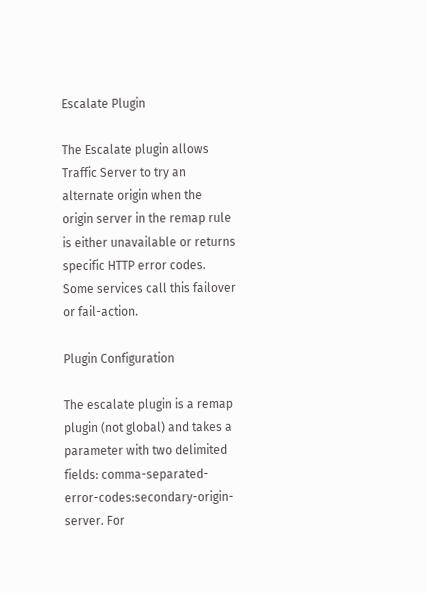Escalate Plugin

The Escalate plugin allows Traffic Server to try an alternate origin when the origin server in the remap rule is either unavailable or returns specific HTTP error codes. Some services call this failover or fail-action.

Plugin Configuration

The escalate plugin is a remap plugin (not global) and takes a parameter with two delimited fields: comma-separated-error-codes:secondary-origin-server. For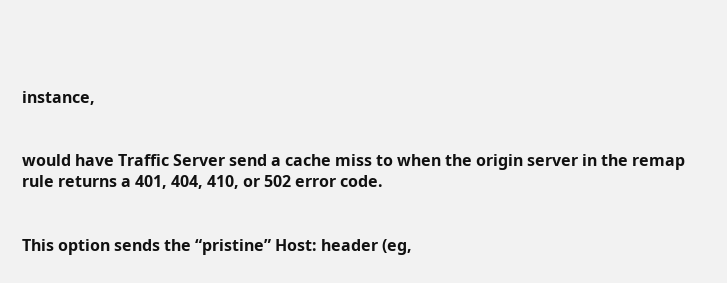instance,


would have Traffic Server send a cache miss to when the origin server in the remap rule returns a 401, 404, 410, or 502 error code.


This option sends the “pristine” Host: header (eg,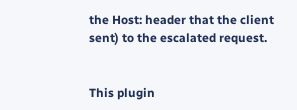the Host: header that the client sent) to the escalated request.


This plugin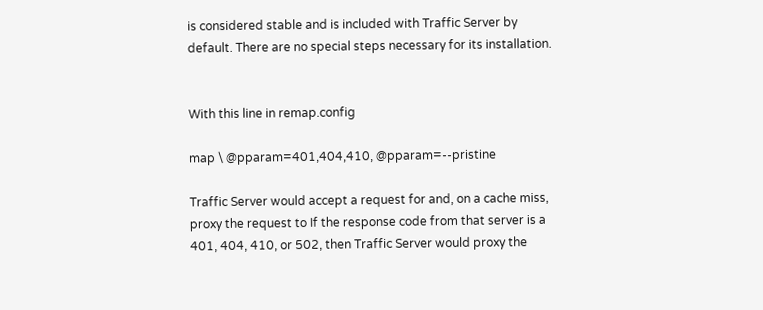is considered stable and is included with Traffic Server by default. There are no special steps necessary for its installation.


With this line in remap.config

map \ @pparam=401,404,410, @pparam=--pristine

Traffic Server would accept a request for and, on a cache miss, proxy the request to If the response code from that server is a 401, 404, 410, or 502, then Traffic Server would proxy the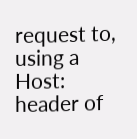request to, using a Host: header of